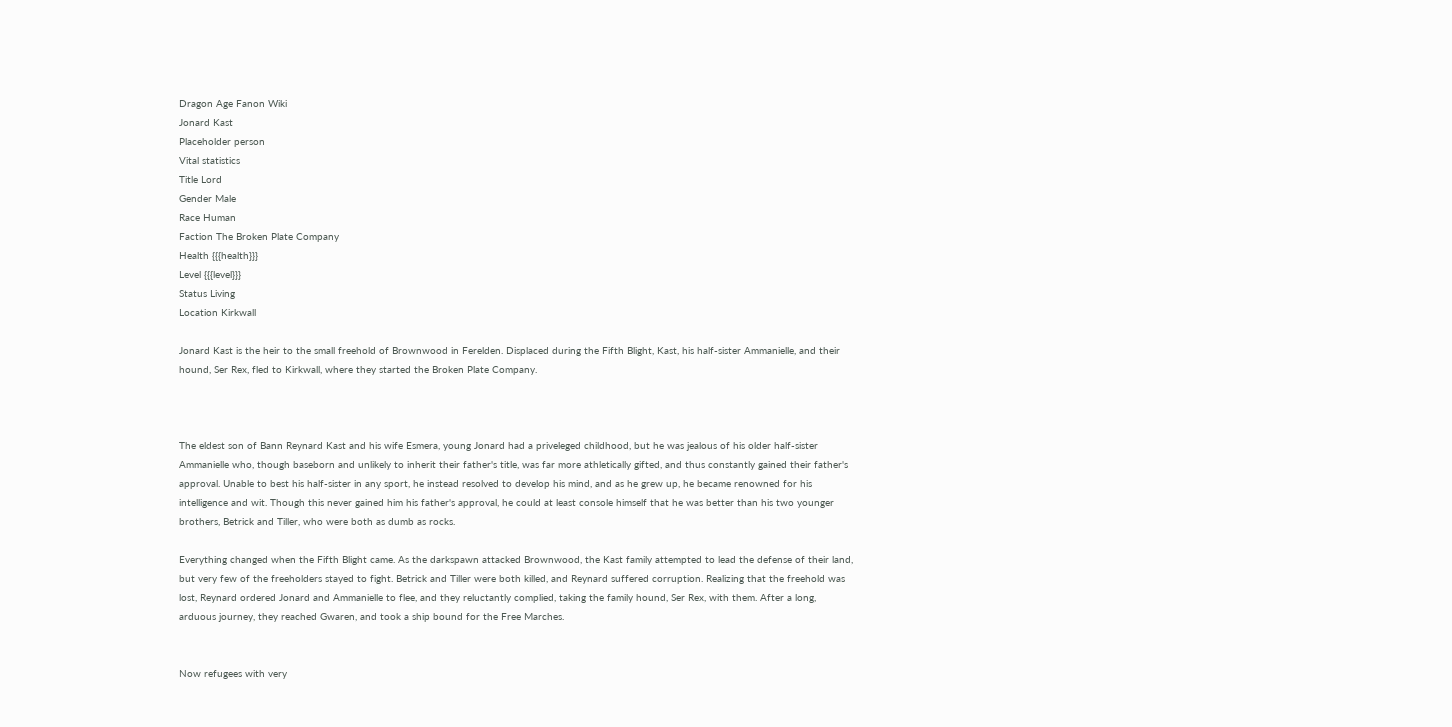Dragon Age Fanon Wiki
Jonard Kast
Placeholder person
Vital statistics
Title Lord
Gender Male
Race Human
Faction The Broken Plate Company
Health {{{health}}}
Level {{{level}}}
Status Living
Location Kirkwall

Jonard Kast is the heir to the small freehold of Brownwood in Ferelden. Displaced during the Fifth Blight, Kast, his half-sister Ammanielle, and their hound, Ser Rex, fled to Kirkwall, where they started the Broken Plate Company.



The eldest son of Bann Reynard Kast and his wife Esmera, young Jonard had a priveleged childhood, but he was jealous of his older half-sister Ammanielle who, though baseborn and unlikely to inherit their father's title, was far more athletically gifted, and thus constantly gained their father's approval. Unable to best his half-sister in any sport, he instead resolved to develop his mind, and as he grew up, he became renowned for his intelligence and wit. Though this never gained him his father's approval, he could at least console himself that he was better than his two younger brothers, Betrick and Tiller, who were both as dumb as rocks.

Everything changed when the Fifth Blight came. As the darkspawn attacked Brownwood, the Kast family attempted to lead the defense of their land, but very few of the freeholders stayed to fight. Betrick and Tiller were both killed, and Reynard suffered corruption. Realizing that the freehold was lost, Reynard ordered Jonard and Ammanielle to flee, and they reluctantly complied, taking the family hound, Ser Rex, with them. After a long, arduous journey, they reached Gwaren, and took a ship bound for the Free Marches.


Now refugees with very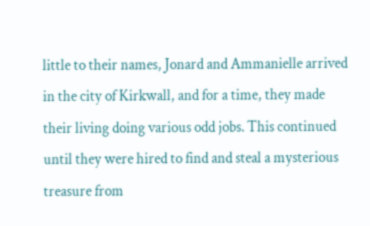little to their names, Jonard and Ammanielle arrived in the city of Kirkwall, and for a time, they made their living doing various odd jobs. This continued until they were hired to find and steal a mysterious treasure from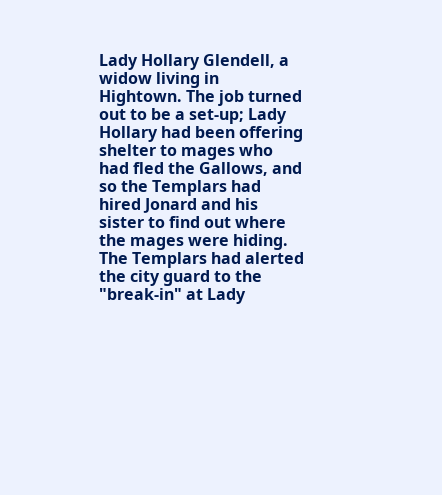Lady Hollary Glendell, a widow living in Hightown. The job turned out to be a set-up; Lady Hollary had been offering shelter to mages who had fled the Gallows, and so the Templars had hired Jonard and his sister to find out where the mages were hiding. The Templars had alerted the city guard to the "break-in" at Lady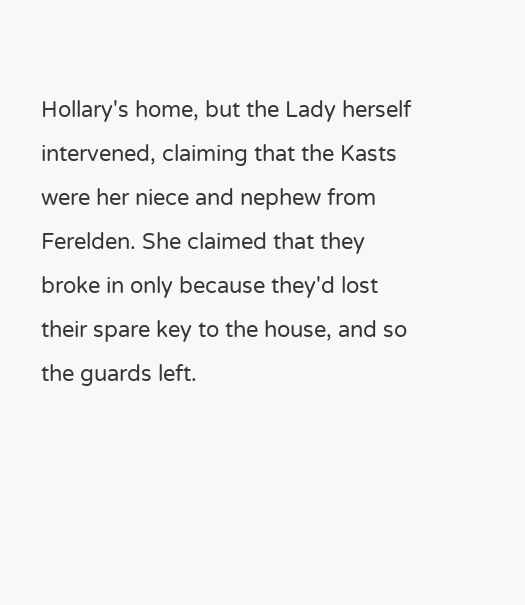Hollary's home, but the Lady herself intervened, claiming that the Kasts were her niece and nephew from Ferelden. She claimed that they broke in only because they'd lost their spare key to the house, and so the guards left.